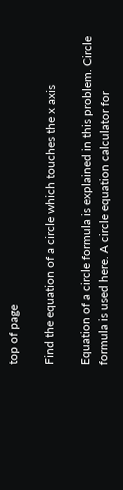top of page

Find the equation of a circle which touches the x axis

Equation of a circle formula is explained in this problem. Circle formula is used here. A circle equation calculator for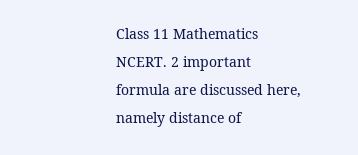Class 11 Mathematics NCERT. 2 important formula are discussed here, namely distance of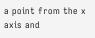a point from the x axis and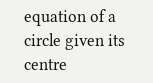equation of a circle given its centre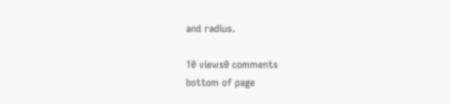and radius.

10 views0 comments
bottom of page